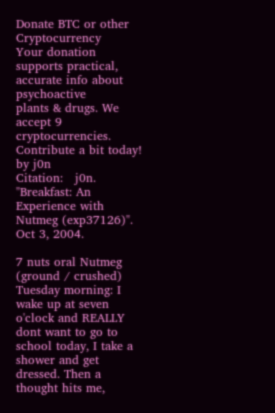Donate BTC or other Cryptocurrency
Your donation supports practical, accurate info about psychoactive
plants & drugs. We accept 9 cryptocurrencies. Contribute a bit today!
by j0n
Citation:   j0n. "Breakfast: An Experience with Nutmeg (exp37126)". Oct 3, 2004.

7 nuts oral Nutmeg (ground / crushed)
Tuesday morning: I wake up at seven o'clock and REALLY dont want to go to school today, I take a shower and get dressed. Then a thought hits me,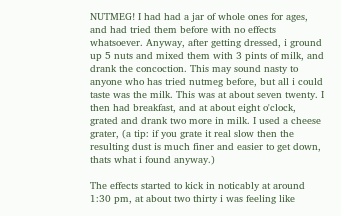NUTMEG! I had had a jar of whole ones for ages, and had tried them before with no effects whatsoever. Anyway, after getting dressed, i ground up 5 nuts and mixed them with 3 pints of milk, and drank the concoction. This may sound nasty to anyone who has tried nutmeg before, but all i could taste was the milk. This was at about seven twenty. I then had breakfast, and at about eight o'clock, grated and drank two more in milk. I used a cheese grater, (a tip: if you grate it real slow then the resulting dust is much finer and easier to get down, thats what i found anyway.)

The effects started to kick in noticably at around 1:30 pm, at about two thirty i was feeling like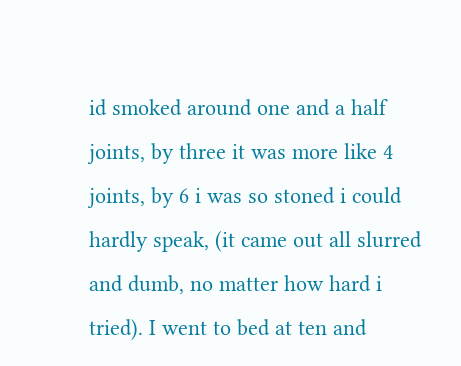id smoked around one and a half joints, by three it was more like 4 joints, by 6 i was so stoned i could hardly speak, (it came out all slurred and dumb, no matter how hard i tried). I went to bed at ten and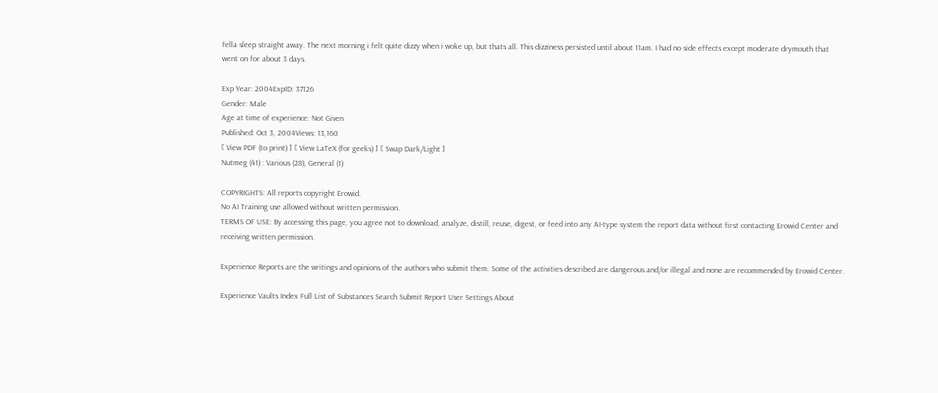fella sleep straight away. The next morning i felt quite dizzy when i woke up, but thats all. This dizziness persisted until about 11am. I had no side effects except moderate drymouth that went on for about 3 days.

Exp Year: 2004ExpID: 37126
Gender: Male
Age at time of experience: Not Given
Published: Oct 3, 2004Views: 13,160
[ View PDF (to print) ] [ View LaTeX (for geeks) ] [ Swap Dark/Light ]
Nutmeg (41) : Various (28), General (1)

COPYRIGHTS: All reports copyright Erowid.
No AI Training use allowed without written permission.
TERMS OF USE: By accessing this page, you agree not to download, analyze, distill, reuse, digest, or feed into any AI-type system the report data without first contacting Erowid Center and receiving written permission.

Experience Reports are the writings and opinions of the authors who submit them. Some of the activities described are dangerous and/or illegal and none are recommended by Erowid Center.

Experience Vaults Index Full List of Substances Search Submit Report User Settings About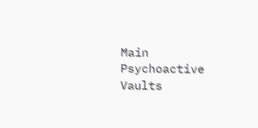Main Psychoactive Vaults